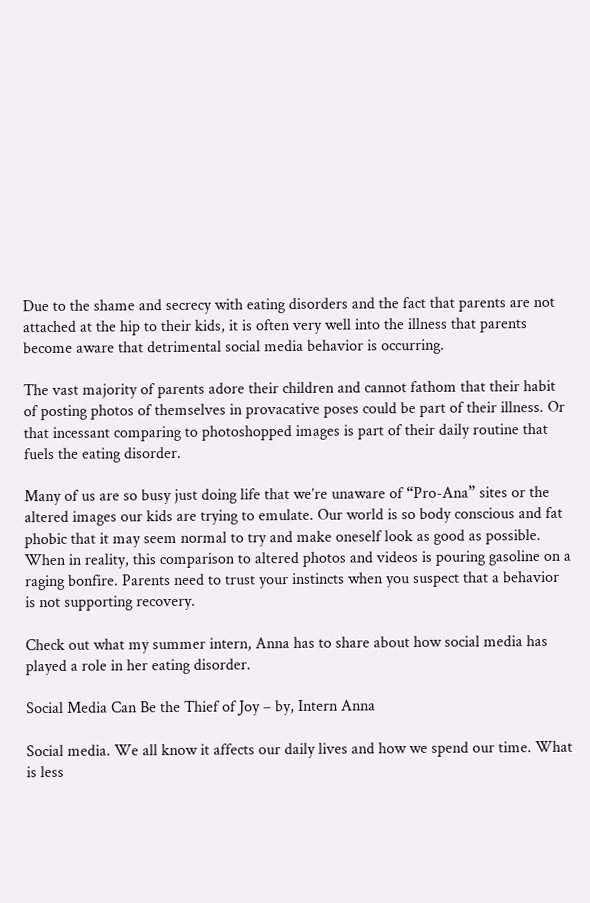Due to the shame and secrecy with eating disorders and the fact that parents are not attached at the hip to their kids, it is often very well into the illness that parents become aware that detrimental social media behavior is occurring.

The vast majority of parents adore their children and cannot fathom that their habit of posting photos of themselves in provacative poses could be part of their illness. Or that incessant comparing to photoshopped images is part of their daily routine that fuels the eating disorder.

Many of us are so busy just doing life that we’re unaware of “Pro-Ana” sites or the altered images our kids are trying to emulate. Our world is so body conscious and fat phobic that it may seem normal to try and make oneself look as good as possible. When in reality, this comparison to altered photos and videos is pouring gasoline on a raging bonfire. Parents need to trust your instincts when you suspect that a behavior is not supporting recovery.

Check out what my summer intern, Anna has to share about how social media has played a role in her eating disorder.

Social Media Can Be the Thief of Joy – by, Intern Anna

Social media. We all know it affects our daily lives and how we spend our time. What is less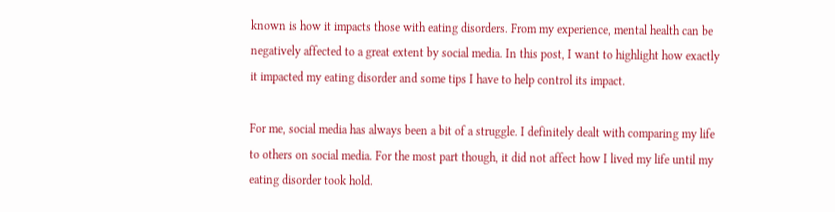known is how it impacts those with eating disorders. From my experience, mental health can be negatively affected to a great extent by social media. In this post, I want to highlight how exactly it impacted my eating disorder and some tips I have to help control its impact.

For me, social media has always been a bit of a struggle. I definitely dealt with comparing my life to others on social media. For the most part though, it did not affect how I lived my life until my eating disorder took hold.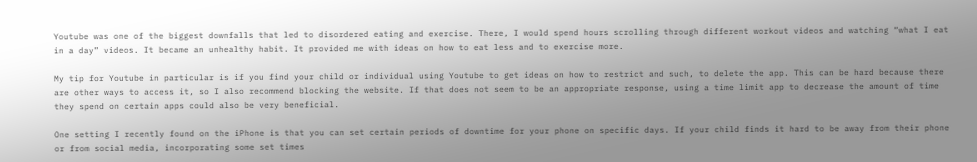Youtube was one of the biggest downfalls that led to disordered eating and exercise. There, I would spend hours scrolling through different workout videos and watching “what I eat in a day” videos. It became an unhealthy habit. It provided me with ideas on how to eat less and to exercise more.

My tip for Youtube in particular is if you find your child or individual using Youtube to get ideas on how to restrict and such, to delete the app. This can be hard because there are other ways to access it, so I also recommend blocking the website. If that does not seem to be an appropriate response, using a time limit app to decrease the amount of time they spend on certain apps could also be very beneficial.

One setting I recently found on the iPhone is that you can set certain periods of downtime for your phone on specific days. If your child finds it hard to be away from their phone or from social media, incorporating some set times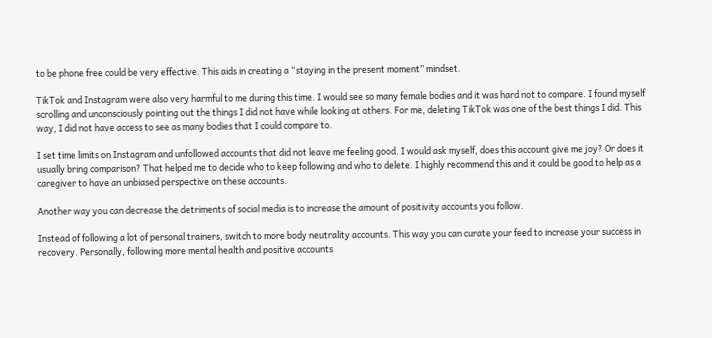to be phone free could be very effective. This aids in creating a “staying in the present moment” mindset.

TikTok and Instagram were also very harmful to me during this time. I would see so many female bodies and it was hard not to compare. I found myself scrolling and unconsciously pointing out the things I did not have while looking at others. For me, deleting TikTok was one of the best things I did. This way, I did not have access to see as many bodies that I could compare to.

I set time limits on Instagram and unfollowed accounts that did not leave me feeling good. I would ask myself, does this account give me joy? Or does it usually bring comparison? That helped me to decide who to keep following and who to delete. I highly recommend this and it could be good to help as a caregiver to have an unbiased perspective on these accounts.

Another way you can decrease the detriments of social media is to increase the amount of positivity accounts you follow.

Instead of following a lot of personal trainers, switch to more body neutrality accounts. This way you can curate your feed to increase your success in recovery. Personally, following more mental health and positive accounts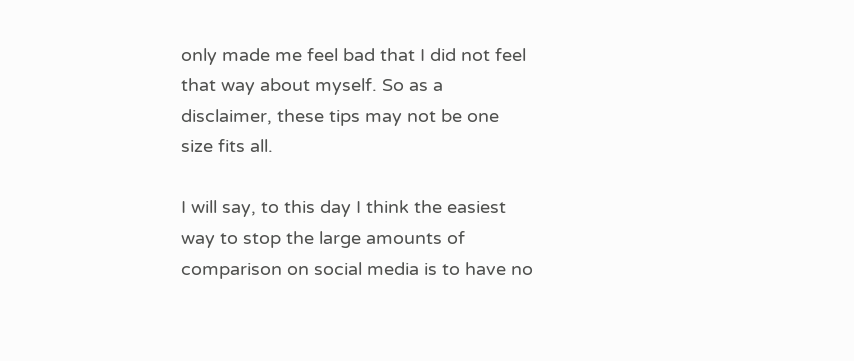only made me feel bad that I did not feel that way about myself. So as a disclaimer, these tips may not be one size fits all.

I will say, to this day I think the easiest way to stop the large amounts of comparison on social media is to have no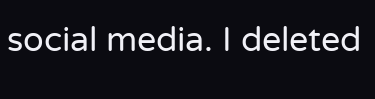social media. I deleted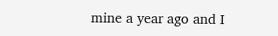mine a year ago and I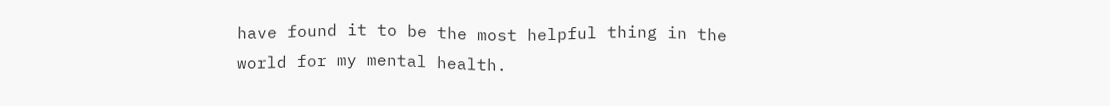have found it to be the most helpful thing in the world for my mental health.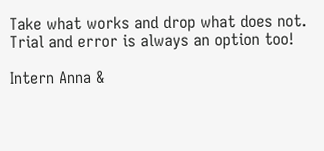Take what works and drop what does not. Trial and error is always an option too!

Intern Anna &